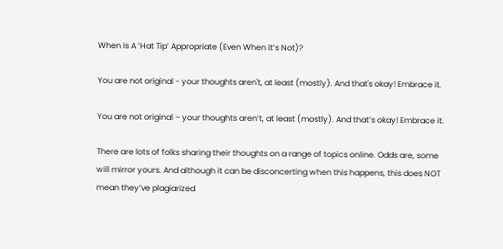When Is A ‘Hat Tip’ Appropriate (Even When It’s Not)?

You are not original - your thoughts aren't, at least (mostly). And that's okay! Embrace it.

You are not original – your thoughts aren’t, at least (mostly). And that’s okay! Embrace it.

There are lots of folks sharing their thoughts on a range of topics online. Odds are, some will mirror yours. And although it can be disconcerting when this happens, this does NOT mean they’ve plagiarized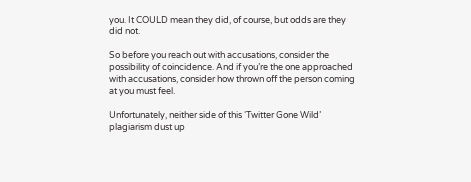you. It COULD mean they did, of course, but odds are they did not.

So before you reach out with accusations, consider the possibility of coincidence. And if you’re the one approached with accusations, consider how thrown off the person coming at you must feel.

Unfortunately, neither side of this ‘Twitter Gone Wild’ plagiarism dust up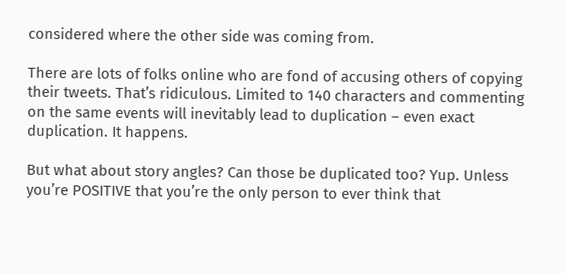considered where the other side was coming from.

There are lots of folks online who are fond of accusing others of copying their tweets. That’s ridiculous. Limited to 140 characters and commenting on the same events will inevitably lead to duplication – even exact duplication. It happens.

But what about story angles? Can those be duplicated too? Yup. Unless you’re POSITIVE that you’re the only person to ever think that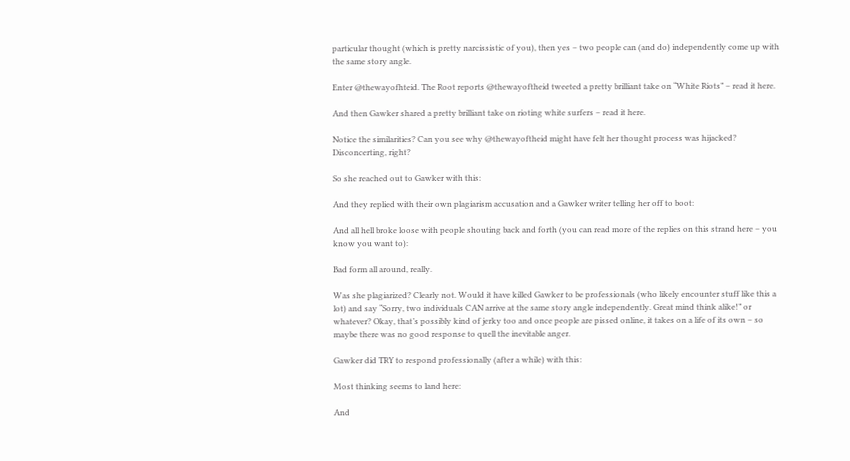particular thought (which is pretty narcissistic of you), then yes – two people can (and do) independently come up with the same story angle.

Enter @thewayofhteid. The Root reports @thewayoftheid tweeted a pretty brilliant take on “White Riots” – read it here.

And then Gawker shared a pretty brilliant take on rioting white surfers – read it here.

Notice the similarities? Can you see why @thewayoftheid might have felt her thought process was hijacked? Disconcerting, right?

So she reached out to Gawker with this:

And they replied with their own plagiarism accusation and a Gawker writer telling her off to boot:

And all hell broke loose with people shouting back and forth (you can read more of the replies on this strand here – you know you want to):

Bad form all around, really.

Was she plagiarized? Clearly not. Would it have killed Gawker to be professionals (who likely encounter stuff like this a lot) and say “Sorry, two individuals CAN arrive at the same story angle independently. Great mind think alike!” or whatever? Okay, that’s possibly kind of jerky too and once people are pissed online, it takes on a life of its own – so maybe there was no good response to quell the inevitable anger.

Gawker did TRY to respond professionally (after a while) with this:

Most thinking seems to land here:

And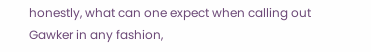honestly, what can one expect when calling out Gawker in any fashion,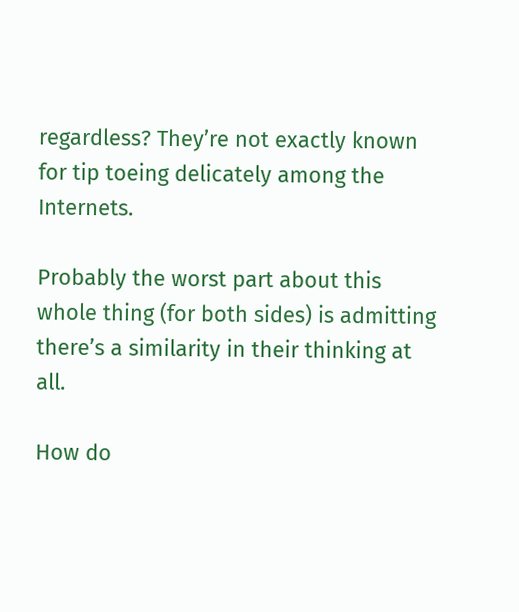regardless? They’re not exactly known for tip toeing delicately among the Internets.

Probably the worst part about this whole thing (for both sides) is admitting there’s a similarity in their thinking at all.

How do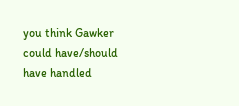you think Gawker could have/should have handled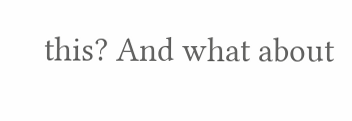this? And what about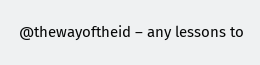@thewayoftheid – any lessons to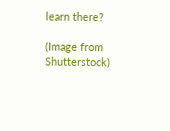learn there?

(Image from Shutterstock)